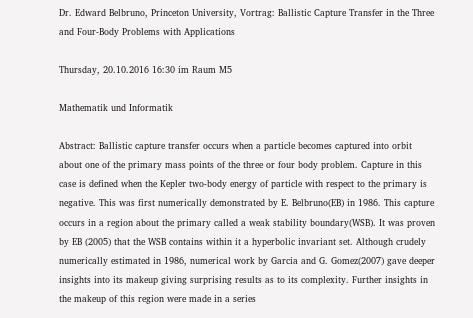Dr. Edward Belbruno, Princeton University, Vortrag: Ballistic Capture Transfer in the Three and Four-Body Problems with Applications

Thursday, 20.10.2016 16:30 im Raum M5

Mathematik und Informatik

Abstract: Ballistic capture transfer occurs when a particle becomes captured into orbit about one of the primary mass points of the three or four body problem. Capture in this case is defined when the Kepler two-body energy of particle with respect to the primary is negative. This was first numerically demonstrated by E. Belbruno(EB) in 1986. This capture occurs in a region about the primary called a weak stability boundary(WSB). It was proven by EB (2005) that the WSB contains within it a hyperbolic invariant set. Although crudely numerically estimated in 1986, numerical work by Garcia and G. Gomez(2007) gave deeper insights into its makeup giving surprising results as to its complexity. Further insights in the makeup of this region were made in a series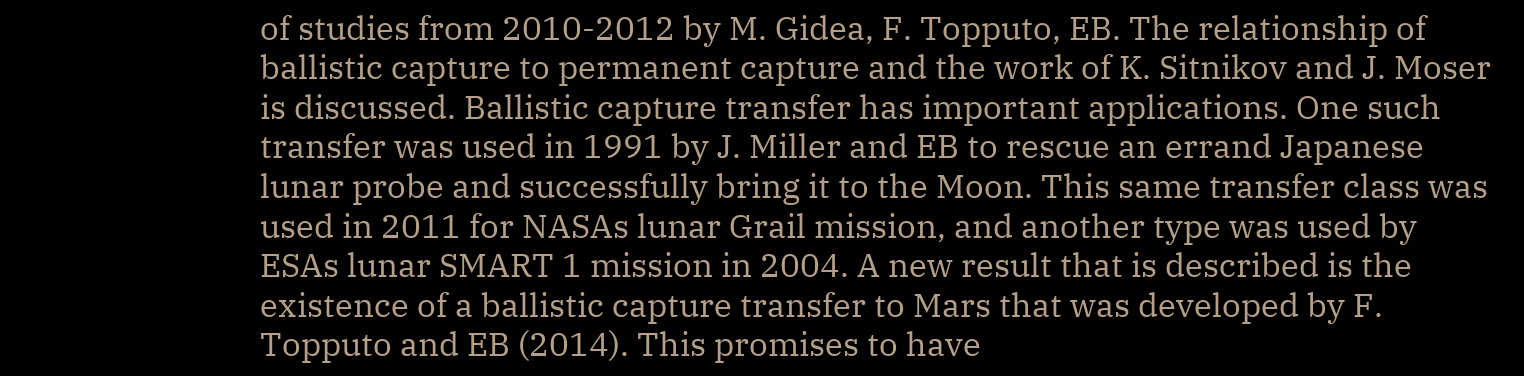of studies from 2010-2012 by M. Gidea, F. Topputo, EB. The relationship of ballistic capture to permanent capture and the work of K. Sitnikov and J. Moser is discussed. Ballistic capture transfer has important applications. One such transfer was used in 1991 by J. Miller and EB to rescue an errand Japanese lunar probe and successfully bring it to the Moon. This same transfer class was used in 2011 for NASAs lunar Grail mission, and another type was used by ESAs lunar SMART 1 mission in 2004. A new result that is described is the existence of a ballistic capture transfer to Mars that was developed by F. Topputo and EB (2014). This promises to have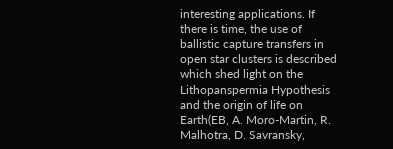interesting applications. If there is time, the use of ballistic capture transfers in open star clusters is described which shed light on the Lithopanspermia Hypothesis and the origin of life on Earth(EB, A. Moro-Martin, R. Malhotra, D. Savransky,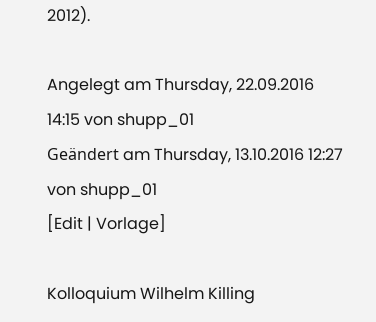2012).

Angelegt am Thursday, 22.09.2016 14:15 von shupp_01
Geändert am Thursday, 13.10.2016 12:27 von shupp_01
[Edit | Vorlage]

Kolloquium Wilhelm Killing